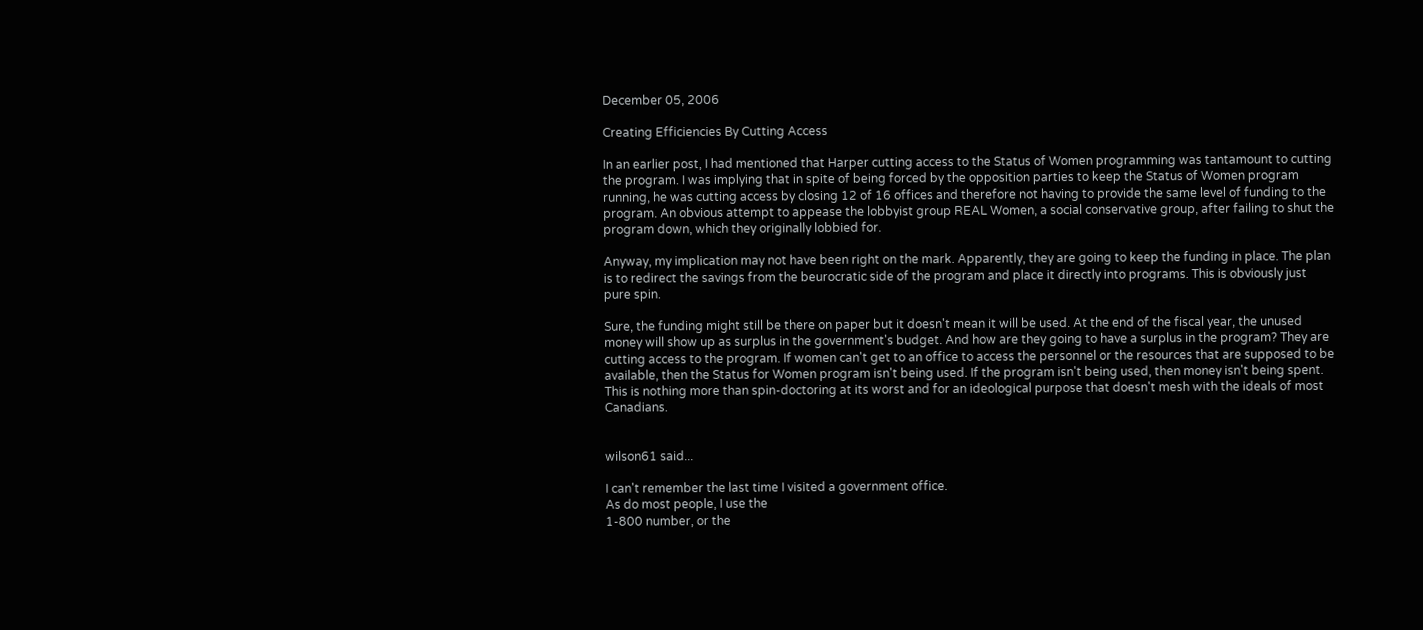December 05, 2006

Creating Efficiencies By Cutting Access

In an earlier post, I had mentioned that Harper cutting access to the Status of Women programming was tantamount to cutting the program. I was implying that in spite of being forced by the opposition parties to keep the Status of Women program running, he was cutting access by closing 12 of 16 offices and therefore not having to provide the same level of funding to the program. An obvious attempt to appease the lobbyist group REAL Women, a social conservative group, after failing to shut the program down, which they originally lobbied for.

Anyway, my implication may not have been right on the mark. Apparently, they are going to keep the funding in place. The plan is to redirect the savings from the beurocratic side of the program and place it directly into programs. This is obviously just pure spin.

Sure, the funding might still be there on paper but it doesn't mean it will be used. At the end of the fiscal year, the unused money will show up as surplus in the government's budget. And how are they going to have a surplus in the program? They are cutting access to the program. If women can't get to an office to access the personnel or the resources that are supposed to be available, then the Status for Women program isn't being used. If the program isn't being used, then money isn't being spent. This is nothing more than spin-doctoring at its worst and for an ideological purpose that doesn't mesh with the ideals of most Canadians.


wilson61 said...

I can't remember the last time I visited a government office.
As do most people, I use the
1-800 number, or the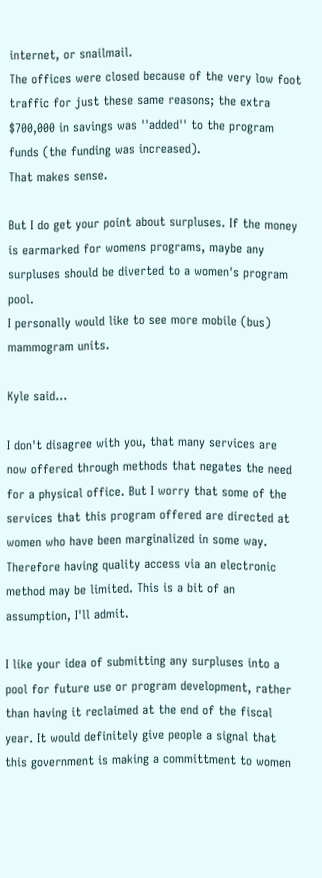internet, or snailmail.
The offices were closed because of the very low foot traffic for just these same reasons; the extra $700,000 in savings was ''added'' to the program funds (the funding was increased).
That makes sense.

But I do get your point about surpluses. If the money is earmarked for womens programs, maybe any surpluses should be diverted to a women's program pool.
I personally would like to see more mobile (bus) mammogram units.

Kyle said...

I don't disagree with you, that many services are now offered through methods that negates the need for a physical office. But I worry that some of the services that this program offered are directed at women who have been marginalized in some way. Therefore having quality access via an electronic method may be limited. This is a bit of an assumption, I'll admit.

I like your idea of submitting any surpluses into a pool for future use or program development, rather than having it reclaimed at the end of the fiscal year. It would definitely give people a signal that this government is making a committment to women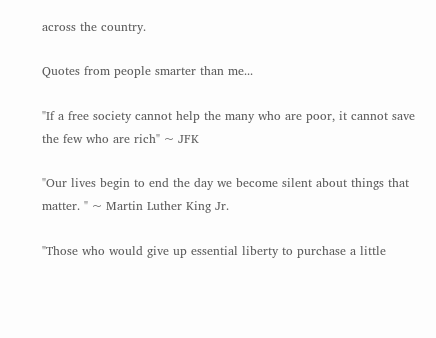across the country.

Quotes from people smarter than me...

"If a free society cannot help the many who are poor, it cannot save the few who are rich" ~ JFK

"Our lives begin to end the day we become silent about things that matter. " ~ Martin Luther King Jr.

"Those who would give up essential liberty to purchase a little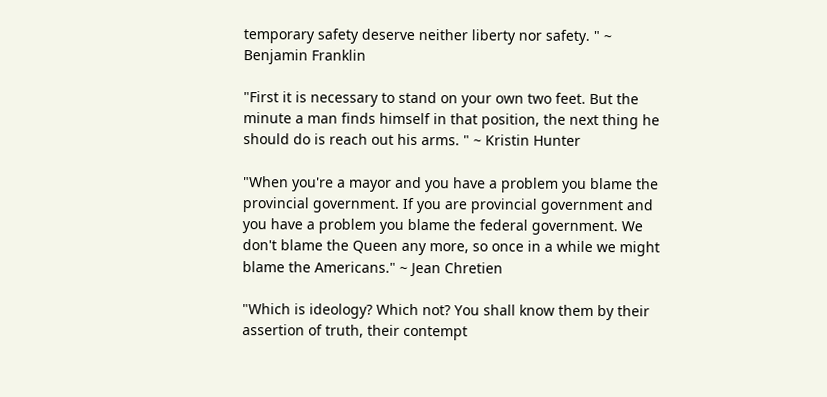temporary safety deserve neither liberty nor safety. " ~ Benjamin Franklin

"First it is necessary to stand on your own two feet. But the minute a man finds himself in that position, the next thing he should do is reach out his arms. " ~ Kristin Hunter

"When you're a mayor and you have a problem you blame the provincial government. If you are provincial government and you have a problem you blame the federal government. We don't blame the Queen any more, so once in a while we might blame the Americans." ~ Jean Chretien

"Which is ideology? Which not? You shall know them by their assertion of truth, their contempt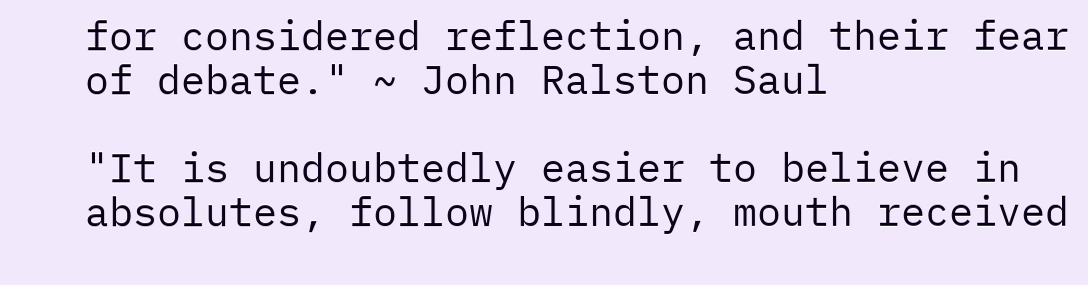for considered reflection, and their fear of debate." ~ John Ralston Saul

"It is undoubtedly easier to believe in absolutes, follow blindly, mouth received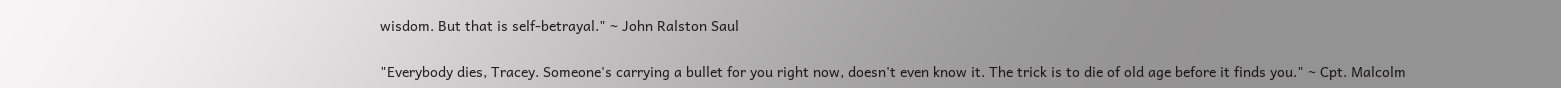wisdom. But that is self-betrayal." ~ John Ralston Saul

"Everybody dies, Tracey. Someone's carrying a bullet for you right now, doesn't even know it. The trick is to die of old age before it finds you." ~ Cpt. Malcolm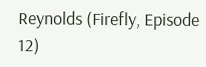Reynolds (Firefly, Episode 12)